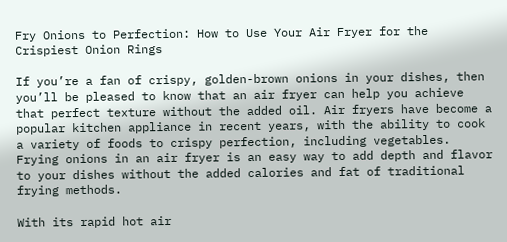Fry Onions to Perfection: How to Use Your Air Fryer for the Crispiest Onion Rings

If you’re a fan of crispy, golden-brown onions in your dishes, then you’ll be pleased to know that an air fryer can help you achieve that perfect texture without the added oil. Air fryers have become a popular kitchen appliance in recent years, with the ability to cook a variety of foods to crispy perfection, including vegetables. Frying onions in an air fryer is an easy way to add depth and flavor to your dishes without the added calories and fat of traditional frying methods.

With its rapid hot air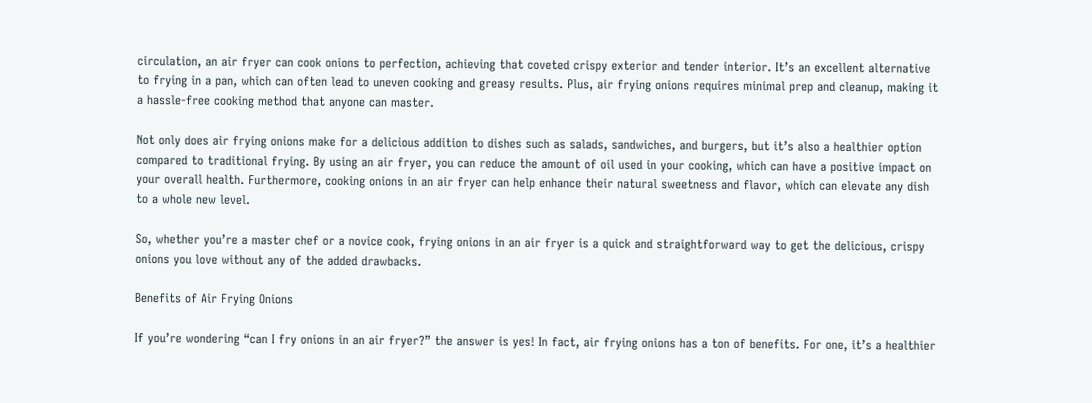circulation, an air fryer can cook onions to perfection, achieving that coveted crispy exterior and tender interior. It’s an excellent alternative to frying in a pan, which can often lead to uneven cooking and greasy results. Plus, air frying onions requires minimal prep and cleanup, making it a hassle-free cooking method that anyone can master.

Not only does air frying onions make for a delicious addition to dishes such as salads, sandwiches, and burgers, but it’s also a healthier option compared to traditional frying. By using an air fryer, you can reduce the amount of oil used in your cooking, which can have a positive impact on your overall health. Furthermore, cooking onions in an air fryer can help enhance their natural sweetness and flavor, which can elevate any dish to a whole new level.

So, whether you’re a master chef or a novice cook, frying onions in an air fryer is a quick and straightforward way to get the delicious, crispy onions you love without any of the added drawbacks.

Benefits of Air Frying Onions

If you’re wondering “can I fry onions in an air fryer?” the answer is yes! In fact, air frying onions has a ton of benefits. For one, it’s a healthier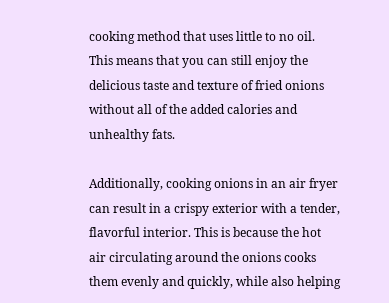cooking method that uses little to no oil. This means that you can still enjoy the delicious taste and texture of fried onions without all of the added calories and unhealthy fats.

Additionally, cooking onions in an air fryer can result in a crispy exterior with a tender, flavorful interior. This is because the hot air circulating around the onions cooks them evenly and quickly, while also helping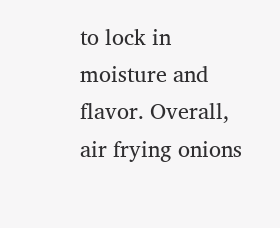to lock in moisture and flavor. Overall, air frying onions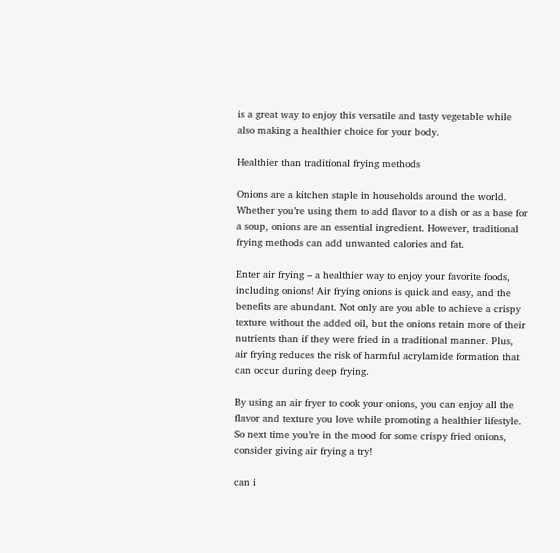is a great way to enjoy this versatile and tasty vegetable while also making a healthier choice for your body.

Healthier than traditional frying methods

Onions are a kitchen staple in households around the world. Whether you’re using them to add flavor to a dish or as a base for a soup, onions are an essential ingredient. However, traditional frying methods can add unwanted calories and fat.

Enter air frying – a healthier way to enjoy your favorite foods, including onions! Air frying onions is quick and easy, and the benefits are abundant. Not only are you able to achieve a crispy texture without the added oil, but the onions retain more of their nutrients than if they were fried in a traditional manner. Plus, air frying reduces the risk of harmful acrylamide formation that can occur during deep frying.

By using an air fryer to cook your onions, you can enjoy all the flavor and texture you love while promoting a healthier lifestyle. So next time you’re in the mood for some crispy fried onions, consider giving air frying a try!

can i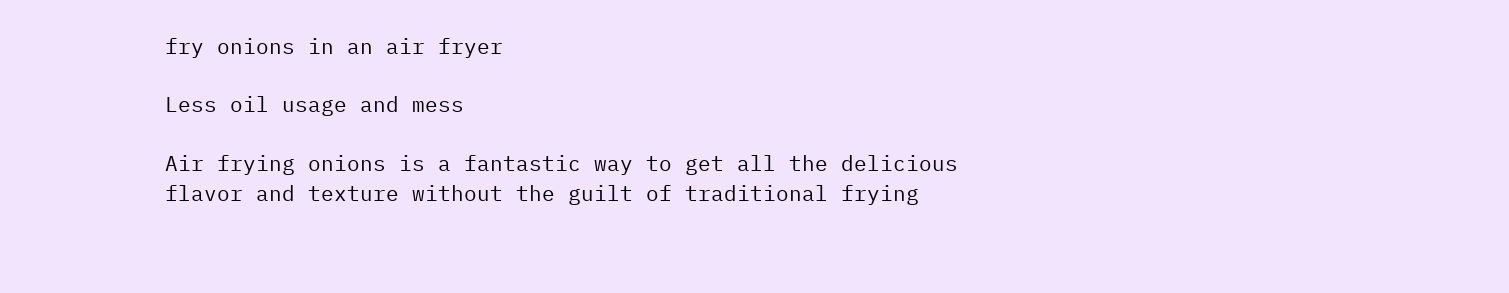fry onions in an air fryer

Less oil usage and mess

Air frying onions is a fantastic way to get all the delicious flavor and texture without the guilt of traditional frying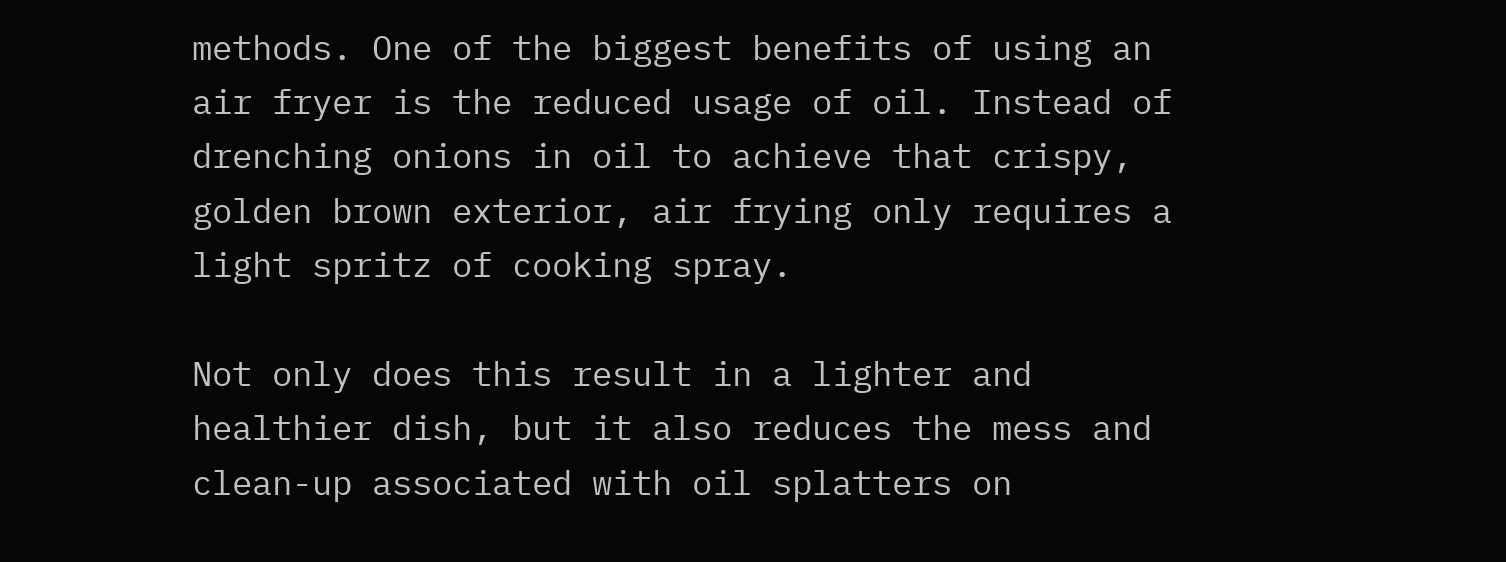methods. One of the biggest benefits of using an air fryer is the reduced usage of oil. Instead of drenching onions in oil to achieve that crispy, golden brown exterior, air frying only requires a light spritz of cooking spray.

Not only does this result in a lighter and healthier dish, but it also reduces the mess and clean-up associated with oil splatters on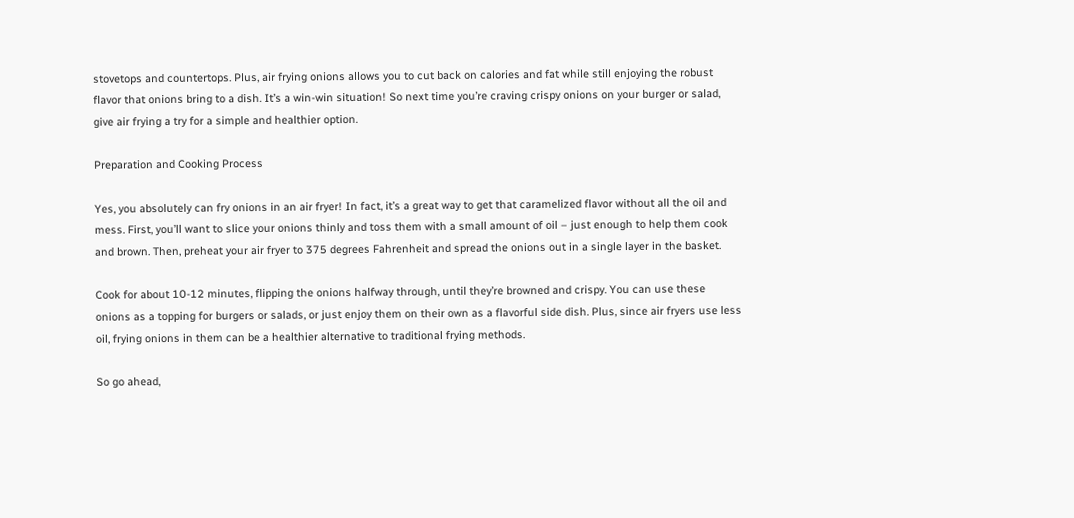stovetops and countertops. Plus, air frying onions allows you to cut back on calories and fat while still enjoying the robust flavor that onions bring to a dish. It’s a win-win situation! So next time you’re craving crispy onions on your burger or salad, give air frying a try for a simple and healthier option.

Preparation and Cooking Process

Yes, you absolutely can fry onions in an air fryer! In fact, it’s a great way to get that caramelized flavor without all the oil and mess. First, you’ll want to slice your onions thinly and toss them with a small amount of oil – just enough to help them cook and brown. Then, preheat your air fryer to 375 degrees Fahrenheit and spread the onions out in a single layer in the basket.

Cook for about 10-12 minutes, flipping the onions halfway through, until they’re browned and crispy. You can use these onions as a topping for burgers or salads, or just enjoy them on their own as a flavorful side dish. Plus, since air fryers use less oil, frying onions in them can be a healthier alternative to traditional frying methods.

So go ahead,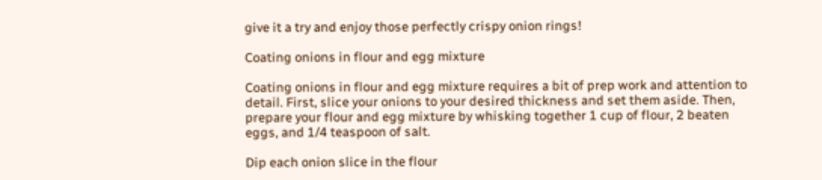give it a try and enjoy those perfectly crispy onion rings!

Coating onions in flour and egg mixture

Coating onions in flour and egg mixture requires a bit of prep work and attention to detail. First, slice your onions to your desired thickness and set them aside. Then, prepare your flour and egg mixture by whisking together 1 cup of flour, 2 beaten eggs, and 1/4 teaspoon of salt.

Dip each onion slice in the flour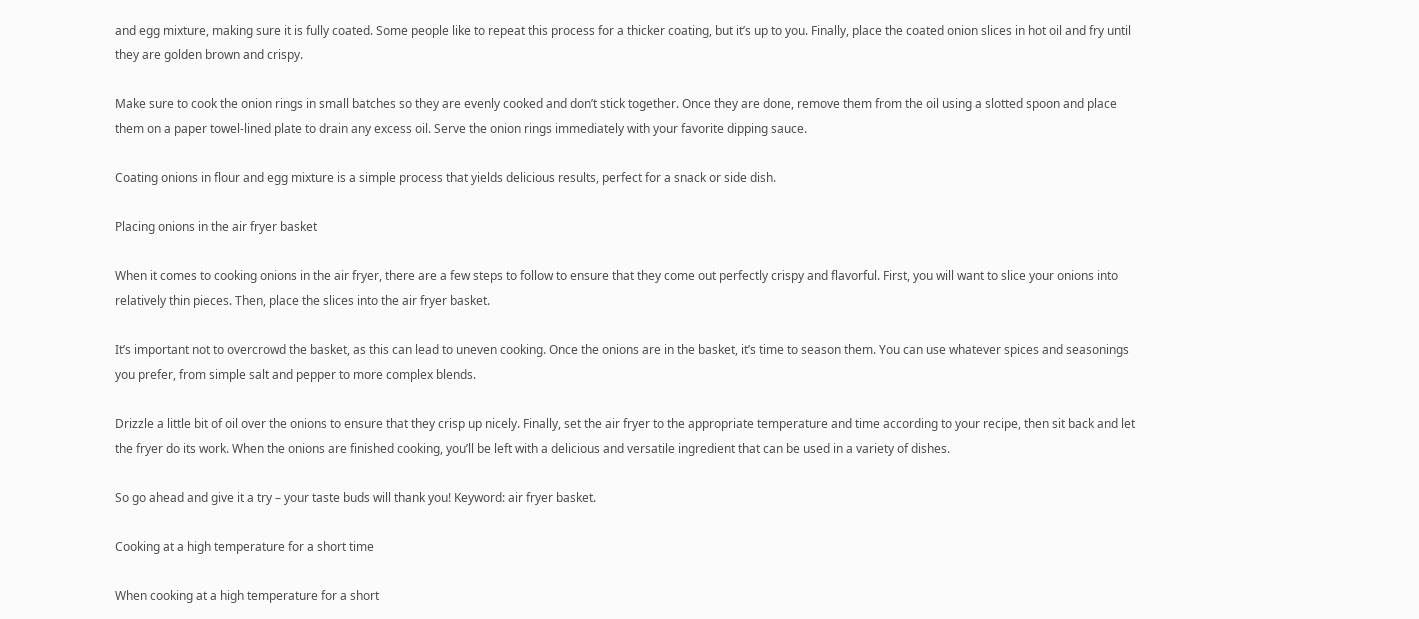and egg mixture, making sure it is fully coated. Some people like to repeat this process for a thicker coating, but it’s up to you. Finally, place the coated onion slices in hot oil and fry until they are golden brown and crispy.

Make sure to cook the onion rings in small batches so they are evenly cooked and don’t stick together. Once they are done, remove them from the oil using a slotted spoon and place them on a paper towel-lined plate to drain any excess oil. Serve the onion rings immediately with your favorite dipping sauce.

Coating onions in flour and egg mixture is a simple process that yields delicious results, perfect for a snack or side dish.

Placing onions in the air fryer basket

When it comes to cooking onions in the air fryer, there are a few steps to follow to ensure that they come out perfectly crispy and flavorful. First, you will want to slice your onions into relatively thin pieces. Then, place the slices into the air fryer basket.

It’s important not to overcrowd the basket, as this can lead to uneven cooking. Once the onions are in the basket, it’s time to season them. You can use whatever spices and seasonings you prefer, from simple salt and pepper to more complex blends.

Drizzle a little bit of oil over the onions to ensure that they crisp up nicely. Finally, set the air fryer to the appropriate temperature and time according to your recipe, then sit back and let the fryer do its work. When the onions are finished cooking, you’ll be left with a delicious and versatile ingredient that can be used in a variety of dishes.

So go ahead and give it a try – your taste buds will thank you! Keyword: air fryer basket.

Cooking at a high temperature for a short time

When cooking at a high temperature for a short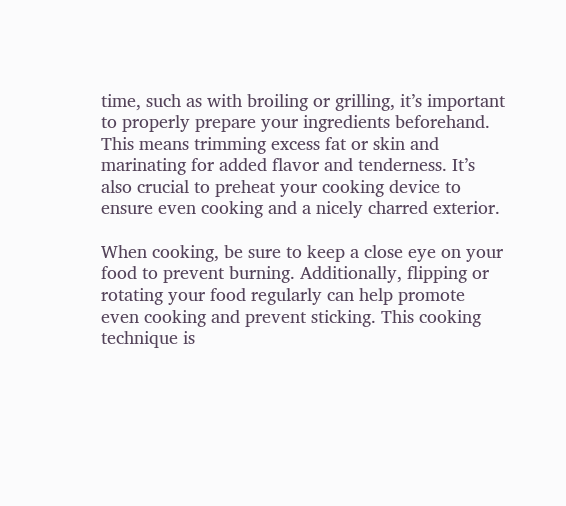time, such as with broiling or grilling, it’s important to properly prepare your ingredients beforehand. This means trimming excess fat or skin and marinating for added flavor and tenderness. It’s also crucial to preheat your cooking device to ensure even cooking and a nicely charred exterior.

When cooking, be sure to keep a close eye on your food to prevent burning. Additionally, flipping or rotating your food regularly can help promote even cooking and prevent sticking. This cooking technique is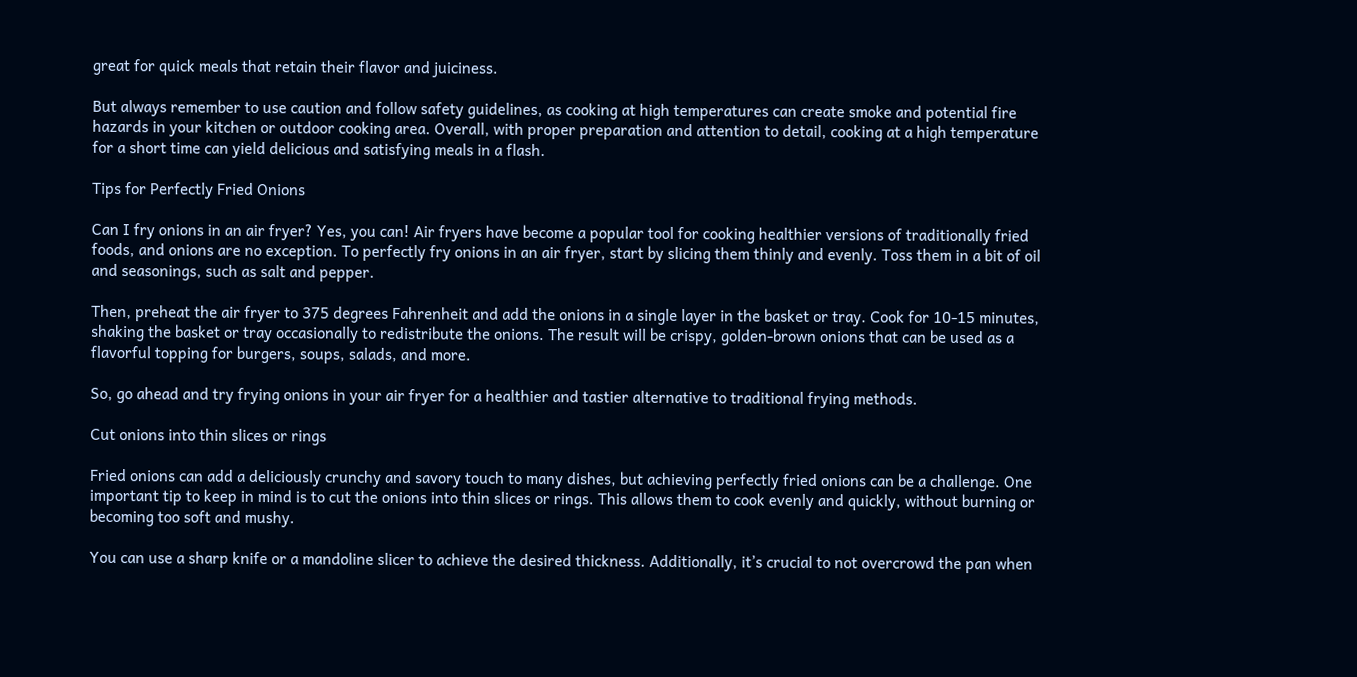great for quick meals that retain their flavor and juiciness.

But always remember to use caution and follow safety guidelines, as cooking at high temperatures can create smoke and potential fire hazards in your kitchen or outdoor cooking area. Overall, with proper preparation and attention to detail, cooking at a high temperature for a short time can yield delicious and satisfying meals in a flash.

Tips for Perfectly Fried Onions

Can I fry onions in an air fryer? Yes, you can! Air fryers have become a popular tool for cooking healthier versions of traditionally fried foods, and onions are no exception. To perfectly fry onions in an air fryer, start by slicing them thinly and evenly. Toss them in a bit of oil and seasonings, such as salt and pepper.

Then, preheat the air fryer to 375 degrees Fahrenheit and add the onions in a single layer in the basket or tray. Cook for 10-15 minutes, shaking the basket or tray occasionally to redistribute the onions. The result will be crispy, golden-brown onions that can be used as a flavorful topping for burgers, soups, salads, and more.

So, go ahead and try frying onions in your air fryer for a healthier and tastier alternative to traditional frying methods.

Cut onions into thin slices or rings

Fried onions can add a deliciously crunchy and savory touch to many dishes, but achieving perfectly fried onions can be a challenge. One important tip to keep in mind is to cut the onions into thin slices or rings. This allows them to cook evenly and quickly, without burning or becoming too soft and mushy.

You can use a sharp knife or a mandoline slicer to achieve the desired thickness. Additionally, it’s crucial to not overcrowd the pan when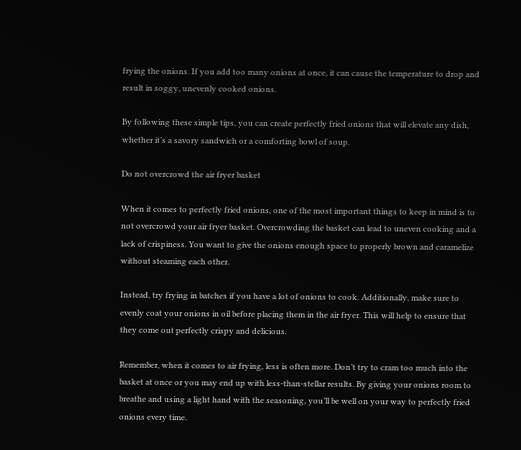frying the onions. If you add too many onions at once, it can cause the temperature to drop and result in soggy, unevenly cooked onions.

By following these simple tips, you can create perfectly fried onions that will elevate any dish, whether it’s a savory sandwich or a comforting bowl of soup.

Do not overcrowd the air fryer basket

When it comes to perfectly fried onions, one of the most important things to keep in mind is to not overcrowd your air fryer basket. Overcrowding the basket can lead to uneven cooking and a lack of crispiness. You want to give the onions enough space to properly brown and caramelize without steaming each other.

Instead, try frying in batches if you have a lot of onions to cook. Additionally, make sure to evenly coat your onions in oil before placing them in the air fryer. This will help to ensure that they come out perfectly crispy and delicious.

Remember, when it comes to air frying, less is often more. Don’t try to cram too much into the basket at once or you may end up with less-than-stellar results. By giving your onions room to breathe and using a light hand with the seasoning, you’ll be well on your way to perfectly fried onions every time.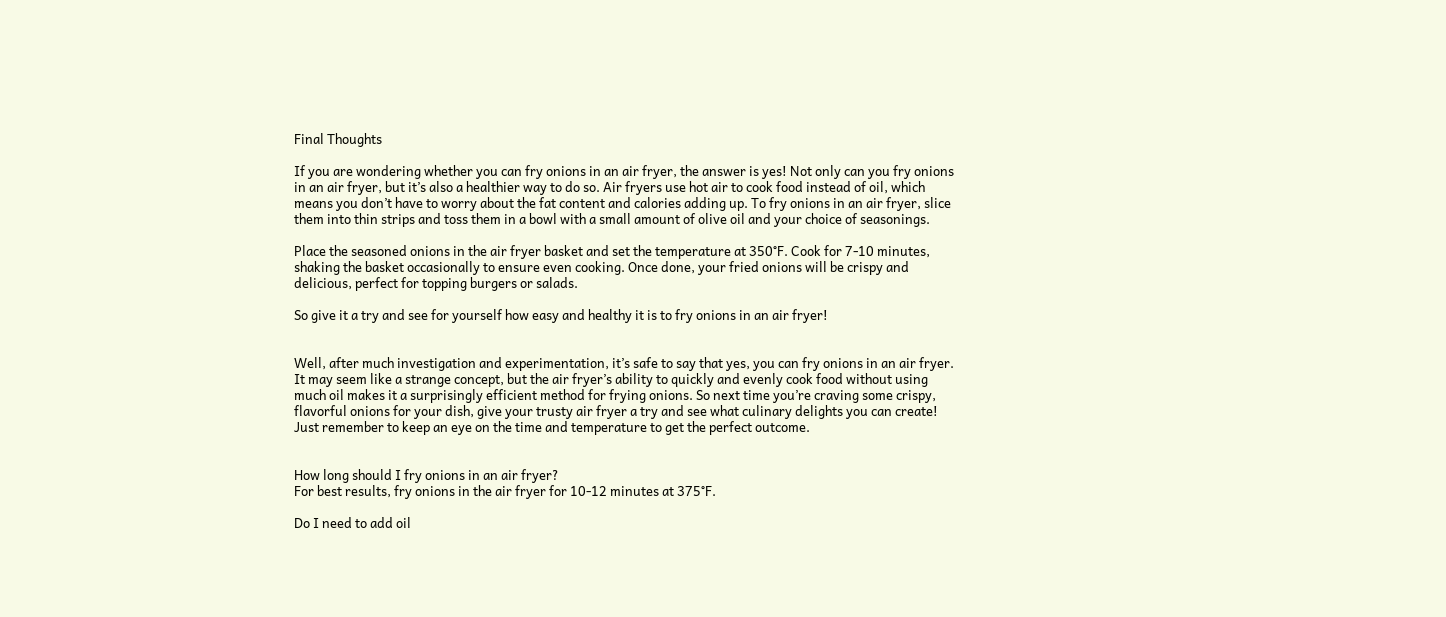Final Thoughts

If you are wondering whether you can fry onions in an air fryer, the answer is yes! Not only can you fry onions in an air fryer, but it’s also a healthier way to do so. Air fryers use hot air to cook food instead of oil, which means you don’t have to worry about the fat content and calories adding up. To fry onions in an air fryer, slice them into thin strips and toss them in a bowl with a small amount of olive oil and your choice of seasonings.

Place the seasoned onions in the air fryer basket and set the temperature at 350°F. Cook for 7-10 minutes, shaking the basket occasionally to ensure even cooking. Once done, your fried onions will be crispy and delicious, perfect for topping burgers or salads.

So give it a try and see for yourself how easy and healthy it is to fry onions in an air fryer!


Well, after much investigation and experimentation, it’s safe to say that yes, you can fry onions in an air fryer. It may seem like a strange concept, but the air fryer’s ability to quickly and evenly cook food without using much oil makes it a surprisingly efficient method for frying onions. So next time you’re craving some crispy, flavorful onions for your dish, give your trusty air fryer a try and see what culinary delights you can create! Just remember to keep an eye on the time and temperature to get the perfect outcome.


How long should I fry onions in an air fryer?
For best results, fry onions in the air fryer for 10-12 minutes at 375°F.

Do I need to add oil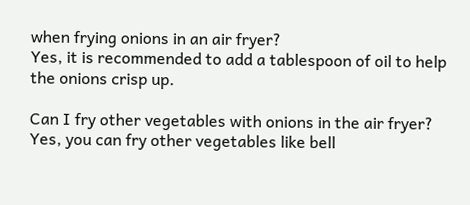when frying onions in an air fryer?
Yes, it is recommended to add a tablespoon of oil to help the onions crisp up.

Can I fry other vegetables with onions in the air fryer?
Yes, you can fry other vegetables like bell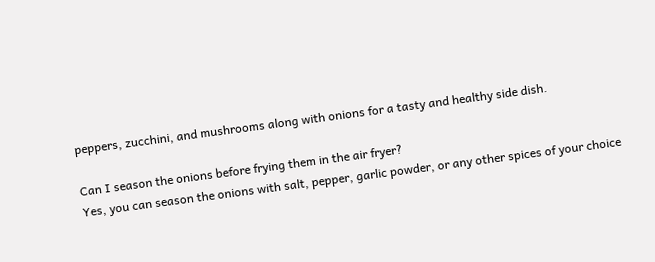peppers, zucchini, and mushrooms along with onions for a tasty and healthy side dish.

Can I season the onions before frying them in the air fryer?
Yes, you can season the onions with salt, pepper, garlic powder, or any other spices of your choice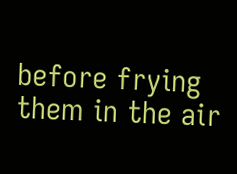before frying them in the air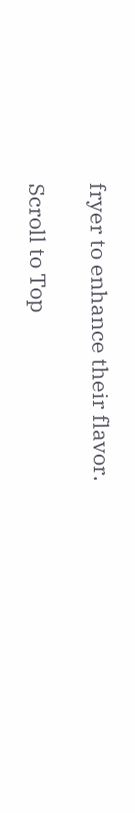fryer to enhance their flavor.

Scroll to Top